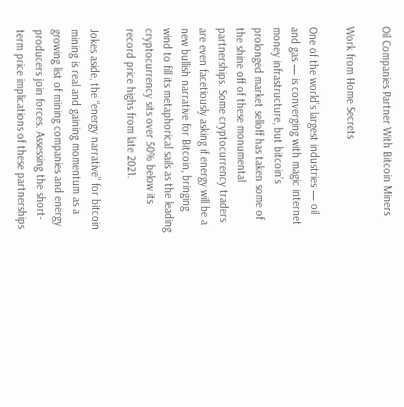Oil Companies Partner With Bitcoin Miners

Work from Home Secrets

One of the world’s largest industries — oil and gas — is converging with magic internet money infrastructure, but bitcoin’s prolonged market selloff has taken some of the shine off of these monumental partnerships. Some cryptocurrency traders are even facetiously asking if energy will be a new bullish narrative for Bitcoin, bringing wind to fill its metaphorical sails as the leading cryptocurrency sits over 50% below its record price highs from late 2021.

Jokes aside, the “energy narrative” for bitcoin mining is real and gaining momentum as a growing list of mining companies and energy producers join forces. Assessing the short-term price implications of these partnerships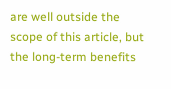are well outside the scope of this article, but the long-term benefits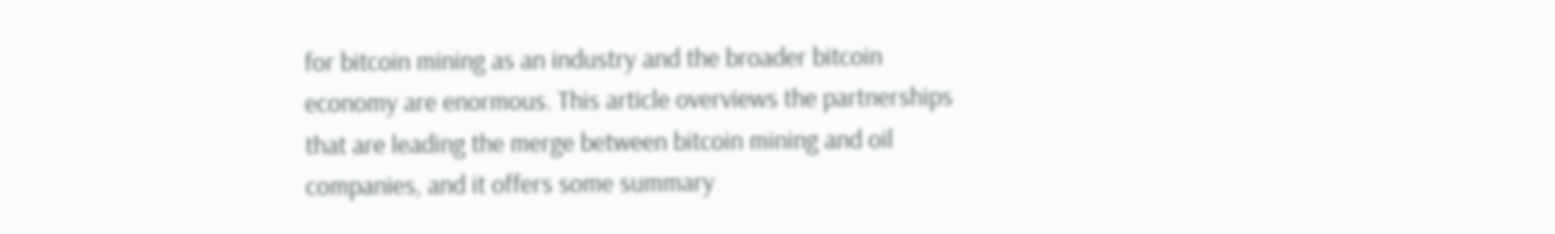for bitcoin mining as an industry and the broader bitcoin economy are enormous. This article overviews the partnerships that are leading the merge between bitcoin mining and oil companies, and it offers some summary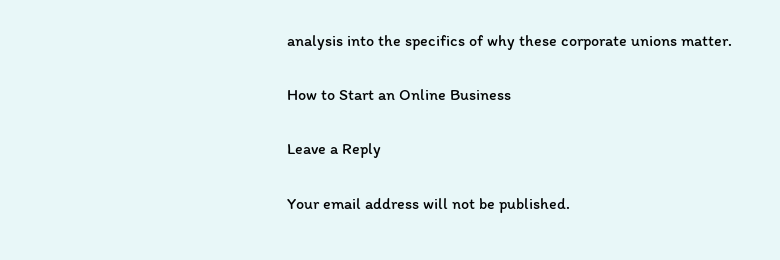analysis into the specifics of why these corporate unions matter.

How to Start an Online Business

Leave a Reply

Your email address will not be published.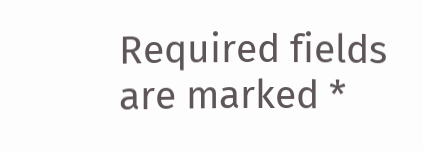Required fields are marked *